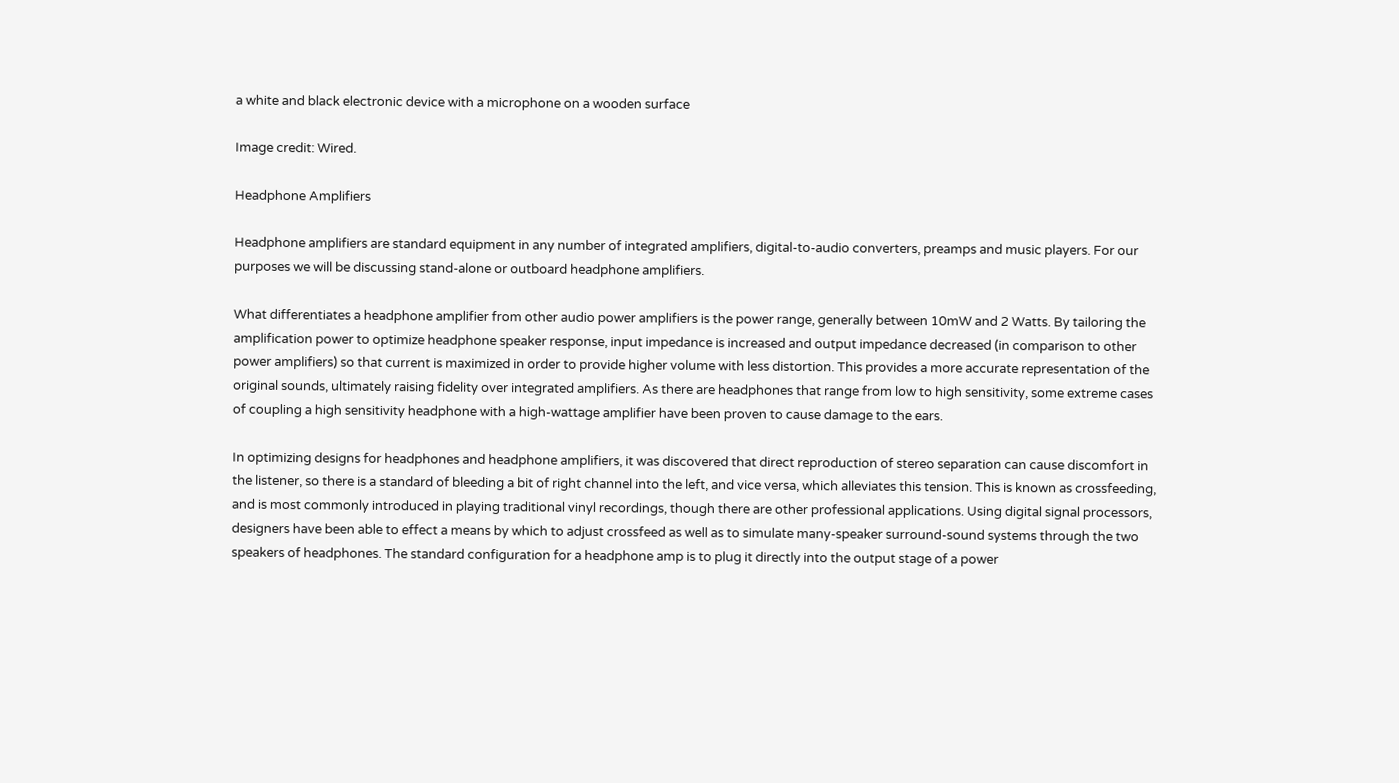a white and black electronic device with a microphone on a wooden surface

Image credit: Wired.

Headphone Amplifiers

Headphone amplifiers are standard equipment in any number of integrated amplifiers, digital-to-audio converters, preamps and music players. For our purposes we will be discussing stand-alone or outboard headphone amplifiers.

What differentiates a headphone amplifier from other audio power amplifiers is the power range, generally between 10mW and 2 Watts. By tailoring the amplification power to optimize headphone speaker response, input impedance is increased and output impedance decreased (in comparison to other power amplifiers) so that current is maximized in order to provide higher volume with less distortion. This provides a more accurate representation of the original sounds, ultimately raising fidelity over integrated amplifiers. As there are headphones that range from low to high sensitivity, some extreme cases of coupling a high sensitivity headphone with a high-wattage amplifier have been proven to cause damage to the ears.

In optimizing designs for headphones and headphone amplifiers, it was discovered that direct reproduction of stereo separation can cause discomfort in the listener, so there is a standard of bleeding a bit of right channel into the left, and vice versa, which alleviates this tension. This is known as crossfeeding, and is most commonly introduced in playing traditional vinyl recordings, though there are other professional applications. Using digital signal processors, designers have been able to effect a means by which to adjust crossfeed as well as to simulate many-speaker surround-sound systems through the two speakers of headphones. The standard configuration for a headphone amp is to plug it directly into the output stage of a power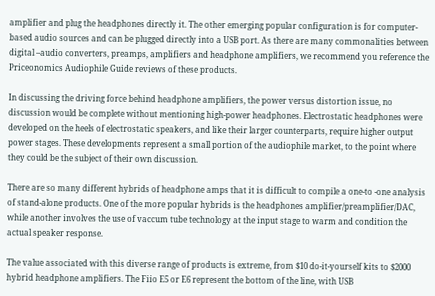amplifier and plug the headphones directly it. The other emerging popular configuration is for computer-based audio sources and can be plugged directly into a USB port. As there are many commonalities between digital –audio converters, preamps, amplifiers and headphone amplifiers, we recommend you reference the Priceonomics Audiophile Guide reviews of these products.

In discussing the driving force behind headphone amplifiers, the power versus distortion issue, no discussion would be complete without mentioning high-power headphones. Electrostatic headphones were developed on the heels of electrostatic speakers, and like their larger counterparts, require higher output power stages. These developments represent a small portion of the audiophile market, to the point where they could be the subject of their own discussion.

There are so many different hybrids of headphone amps that it is difficult to compile a one-to -one analysis of stand-alone products. One of the more popular hybrids is the headphones amplifier/preamplifier/DAC, while another involves the use of vaccum tube technology at the input stage to warm and condition the actual speaker response.

The value associated with this diverse range of products is extreme, from $10 do-it-yourself kits to $2000 hybrid headphone amplifiers. The Fiio E5 or E6 represent the bottom of the line, with USB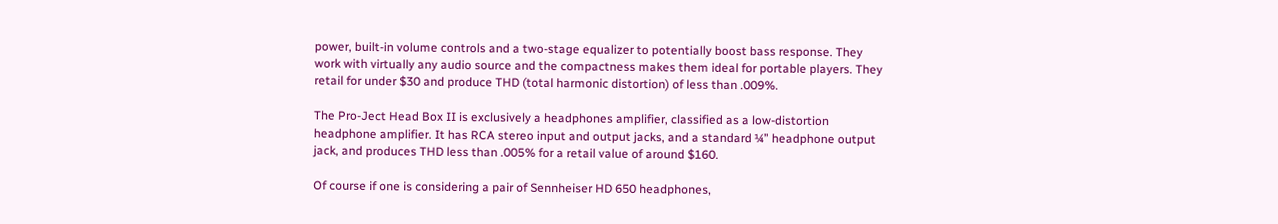power, built-in volume controls and a two-stage equalizer to potentially boost bass response. They work with virtually any audio source and the compactness makes them ideal for portable players. They retail for under $30 and produce THD (total harmonic distortion) of less than .009%.

The Pro-Ject Head Box II is exclusively a headphones amplifier, classified as a low-distortion headphone amplifier. It has RCA stereo input and output jacks, and a standard ¼” headphone output jack, and produces THD less than .005% for a retail value of around $160.

Of course if one is considering a pair of Sennheiser HD 650 headphones,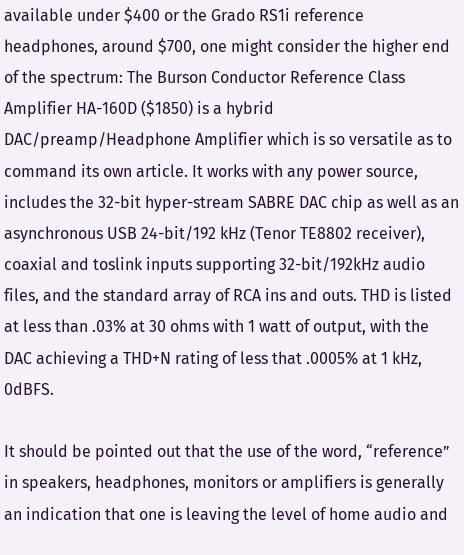available under $400 or the Grado RS1i reference headphones, around $700, one might consider the higher end of the spectrum: The Burson Conductor Reference Class Amplifier HA-160D ($1850) is a hybrid DAC/preamp/Headphone Amplifier which is so versatile as to command its own article. It works with any power source, includes the 32-bit hyper-stream SABRE DAC chip as well as an asynchronous USB 24-bit/192 kHz (Tenor TE8802 receiver), coaxial and toslink inputs supporting 32-bit/192kHz audio files, and the standard array of RCA ins and outs. THD is listed at less than .03% at 30 ohms with 1 watt of output, with the DAC achieving a THD+N rating of less that .0005% at 1 kHz, 0dBFS.

It should be pointed out that the use of the word, “reference” in speakers, headphones, monitors or amplifiers is generally an indication that one is leaving the level of home audio and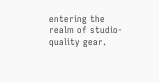entering the realm of studio-quality gear.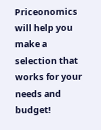Priceonomics will help you make a selection that works for your needs and budget!